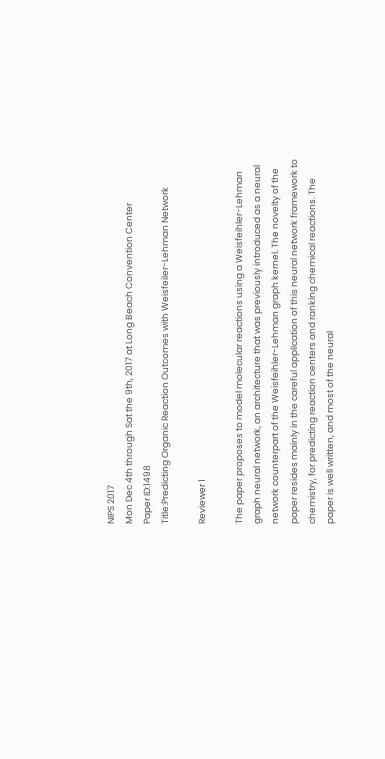NIPS 2017
Mon Dec 4th through Sat the 9th, 2017 at Long Beach Convention Center
Paper ID:1498
Title:Predicting Organic Reaction Outcomes with Weisfeiler-Lehman Network

Reviewer 1

The paper proposes to model molecular reactions using a Weisfeihler-Lehman graph neural network, an architecture that was previously introduced as a neural network counterpart of the Weisfeihler-Lehman graph kernel. The novelty of the paper resides mainly in the careful application of this neural network framework to chemistry, for predicting reaction centers and ranking chemical reactions. The paper is well written, and most of the neural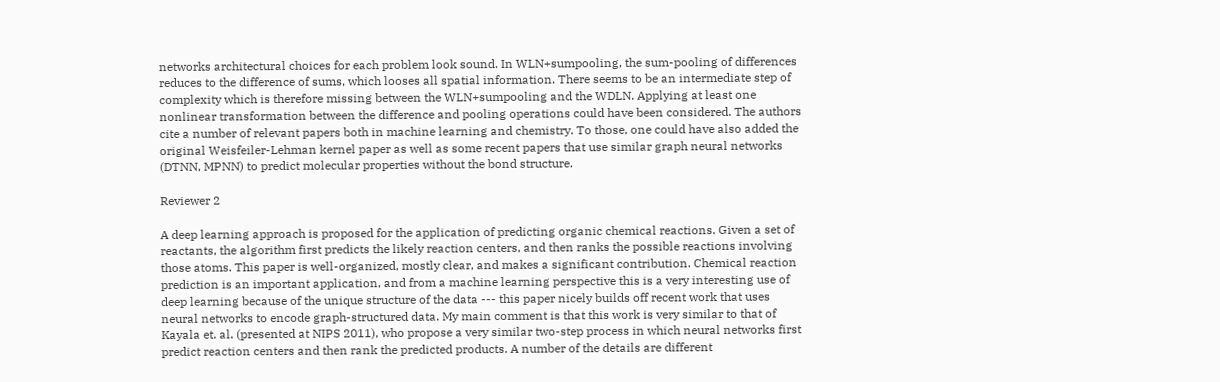networks architectural choices for each problem look sound. In WLN+sumpooling, the sum-pooling of differences reduces to the difference of sums, which looses all spatial information. There seems to be an intermediate step of complexity which is therefore missing between the WLN+sumpooling and the WDLN. Applying at least one nonlinear transformation between the difference and pooling operations could have been considered. The authors cite a number of relevant papers both in machine learning and chemistry. To those, one could have also added the original Weisfeiler-Lehman kernel paper as well as some recent papers that use similar graph neural networks (DTNN, MPNN) to predict molecular properties without the bond structure.

Reviewer 2

A deep learning approach is proposed for the application of predicting organic chemical reactions. Given a set of reactants, the algorithm first predicts the likely reaction centers, and then ranks the possible reactions involving those atoms. This paper is well-organized, mostly clear, and makes a significant contribution. Chemical reaction prediction is an important application, and from a machine learning perspective this is a very interesting use of deep learning because of the unique structure of the data --- this paper nicely builds off recent work that uses neural networks to encode graph-structured data. My main comment is that this work is very similar to that of Kayala et. al. (presented at NIPS 2011), who propose a very similar two-step process in which neural networks first predict reaction centers and then rank the predicted products. A number of the details are different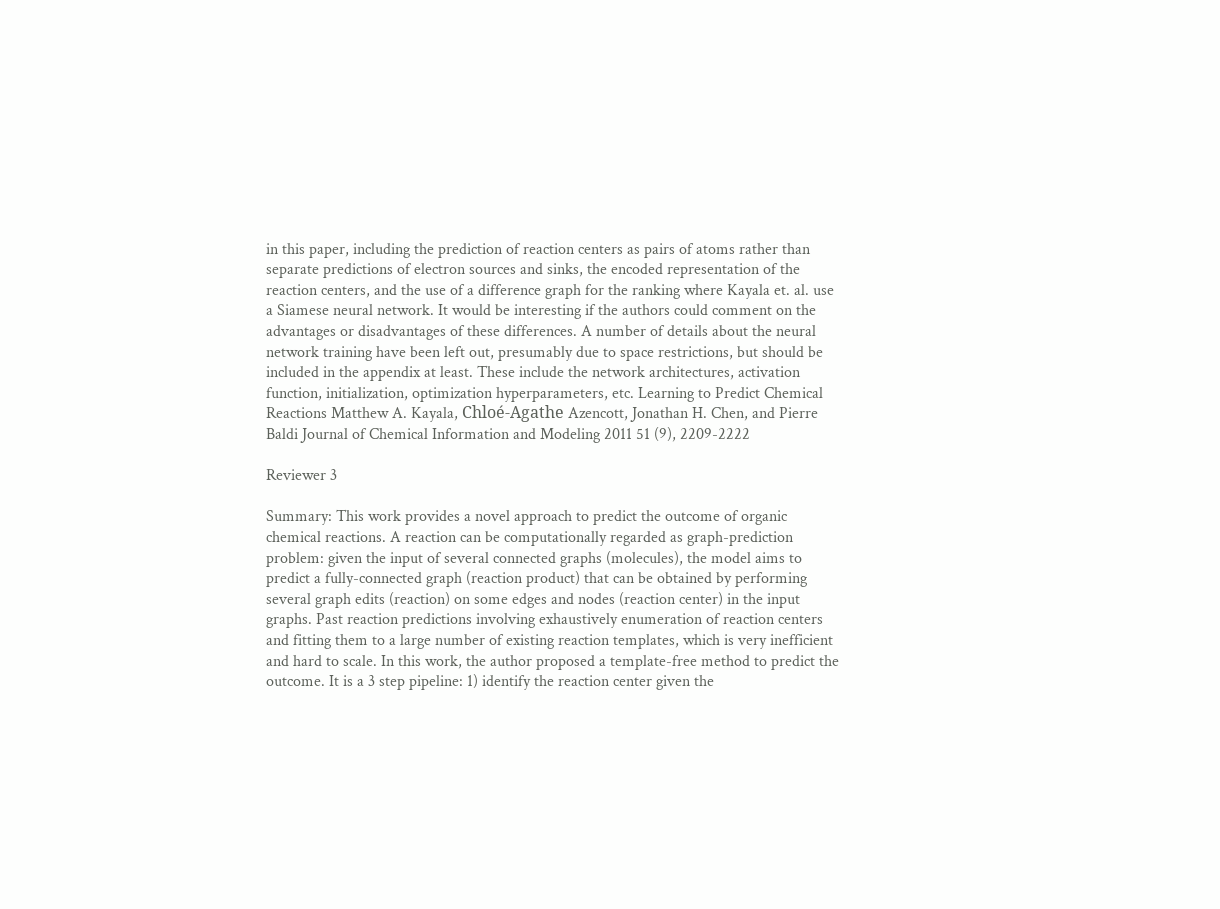in this paper, including the prediction of reaction centers as pairs of atoms rather than separate predictions of electron sources and sinks, the encoded representation of the reaction centers, and the use of a difference graph for the ranking where Kayala et. al. use a Siamese neural network. It would be interesting if the authors could comment on the advantages or disadvantages of these differences. A number of details about the neural network training have been left out, presumably due to space restrictions, but should be included in the appendix at least. These include the network architectures, activation function, initialization, optimization hyperparameters, etc. Learning to Predict Chemical Reactions Matthew A. Kayala, Chloé-Agathe Azencott, Jonathan H. Chen, and Pierre Baldi Journal of Chemical Information and Modeling 2011 51 (9), 2209-2222

Reviewer 3

Summary: This work provides a novel approach to predict the outcome of organic chemical reactions. A reaction can be computationally regarded as graph-prediction problem: given the input of several connected graphs (molecules), the model aims to predict a fully-connected graph (reaction product) that can be obtained by performing several graph edits (reaction) on some edges and nodes (reaction center) in the input graphs. Past reaction predictions involving exhaustively enumeration of reaction centers and fitting them to a large number of existing reaction templates, which is very inefficient and hard to scale. In this work, the author proposed a template-free method to predict the outcome. It is a 3 step pipeline: 1) identify the reaction center given the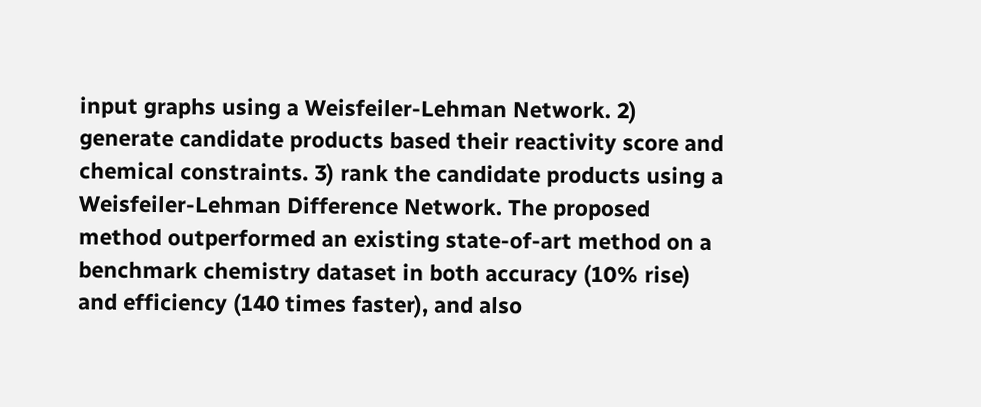input graphs using a Weisfeiler-Lehman Network. 2) generate candidate products based their reactivity score and chemical constraints. 3) rank the candidate products using a Weisfeiler-Lehman Difference Network. The proposed method outperformed an existing state-of-art method on a benchmark chemistry dataset in both accuracy (10% rise) and efficiency (140 times faster), and also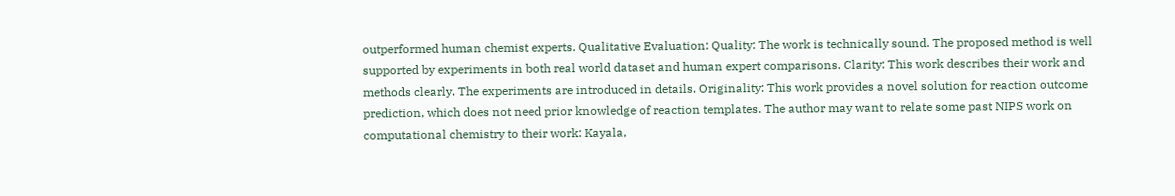outperformed human chemist experts. Qualitative Evaluation: Quality: The work is technically sound. The proposed method is well supported by experiments in both real world dataset and human expert comparisons. Clarity: This work describes their work and methods clearly. The experiments are introduced in details. Originality: This work provides a novel solution for reaction outcome prediction, which does not need prior knowledge of reaction templates. The author may want to relate some past NIPS work on computational chemistry to their work: Kayala,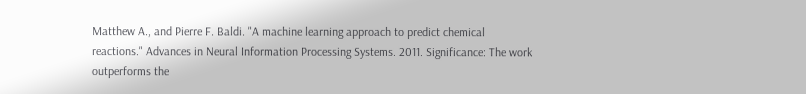Matthew A., and Pierre F. Baldi. "A machine learning approach to predict chemical reactions." Advances in Neural Information Processing Systems. 2011. Significance: The work outperforms the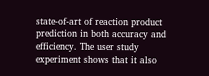state-of-art of reaction product prediction in both accuracy and efficiency. The user study experiment shows that it also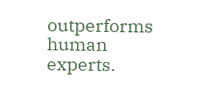outperforms human experts.